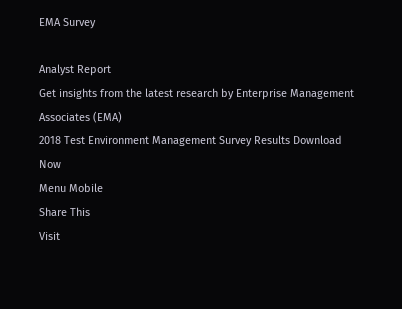EMA Survey

Analyst Report
Get insights from the latest research by Enterprise Management Associates (EMA)
2018 Test Environment Management Survey Results Download Now
Menu Mobile
Share This
Visit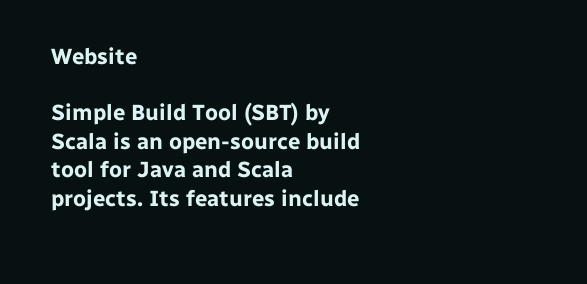Website

Simple Build Tool (SBT) by Scala is an open-source build tool for Java and Scala projects. Its features include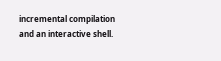incremental compilation and an interactive shell.